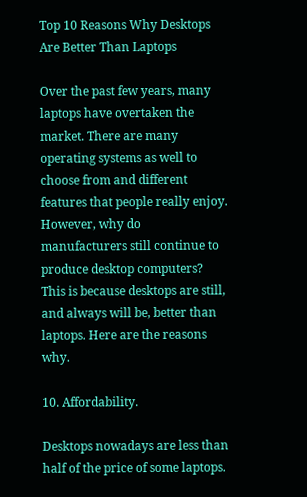Top 10 Reasons Why Desktops Are Better Than Laptops

Over the past few years, many laptops have overtaken the market. There are many operating systems as well to choose from and different features that people really enjoy. However, why do manufacturers still continue to produce desktop computers? This is because desktops are still, and always will be, better than laptops. Here are the reasons why.

10. Affordability.

Desktops nowadays are less than half of the price of some laptops.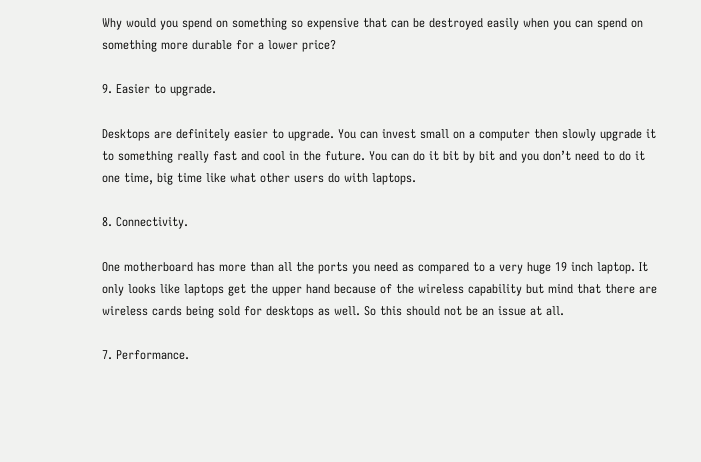Why would you spend on something so expensive that can be destroyed easily when you can spend on something more durable for a lower price?

9. Easier to upgrade.

Desktops are definitely easier to upgrade. You can invest small on a computer then slowly upgrade it to something really fast and cool in the future. You can do it bit by bit and you don’t need to do it one time, big time like what other users do with laptops.

8. Connectivity.

One motherboard has more than all the ports you need as compared to a very huge 19 inch laptop. It only looks like laptops get the upper hand because of the wireless capability but mind that there are wireless cards being sold for desktops as well. So this should not be an issue at all.

7. Performance.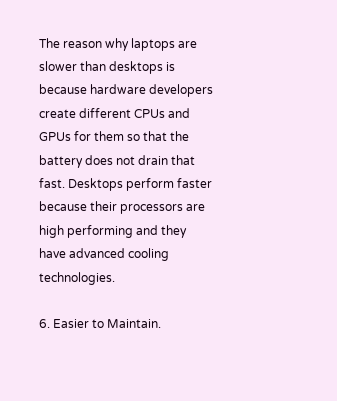The reason why laptops are slower than desktops is because hardware developers create different CPUs and GPUs for them so that the battery does not drain that fast. Desktops perform faster because their processors are high performing and they have advanced cooling technologies.

6. Easier to Maintain.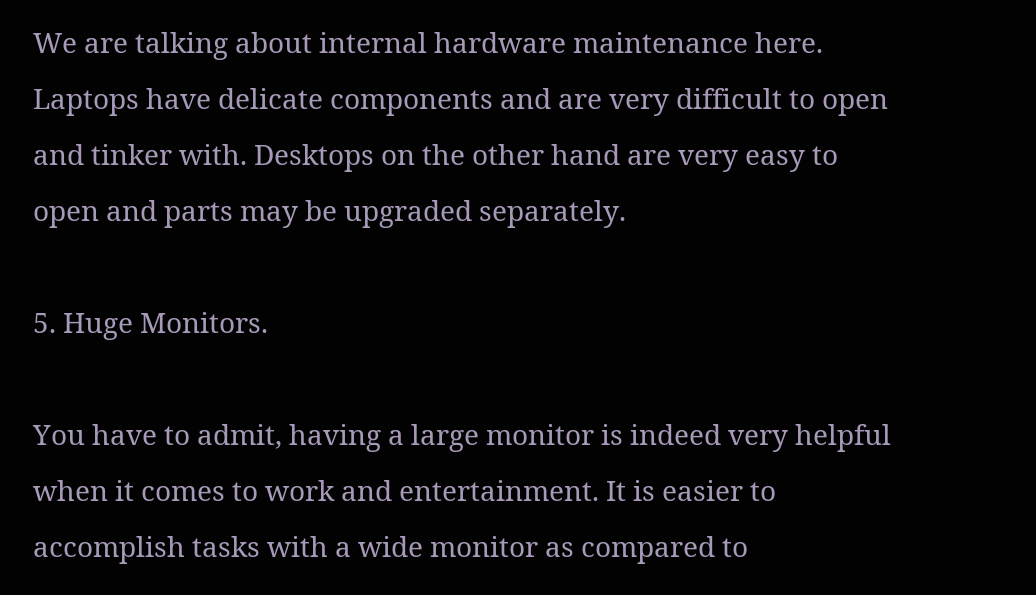We are talking about internal hardware maintenance here. Laptops have delicate components and are very difficult to open and tinker with. Desktops on the other hand are very easy to open and parts may be upgraded separately.

5. Huge Monitors.

You have to admit, having a large monitor is indeed very helpful when it comes to work and entertainment. It is easier to accomplish tasks with a wide monitor as compared to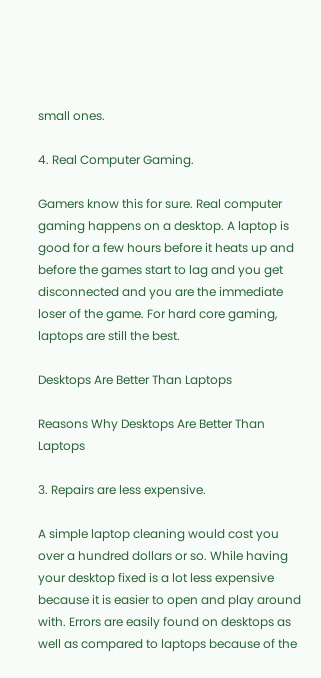small ones.

4. Real Computer Gaming.

Gamers know this for sure. Real computer gaming happens on a desktop. A laptop is good for a few hours before it heats up and before the games start to lag and you get disconnected and you are the immediate loser of the game. For hard core gaming, laptops are still the best.

Desktops Are Better Than Laptops

Reasons Why Desktops Are Better Than Laptops

3. Repairs are less expensive.

A simple laptop cleaning would cost you over a hundred dollars or so. While having your desktop fixed is a lot less expensive because it is easier to open and play around with. Errors are easily found on desktops as well as compared to laptops because of the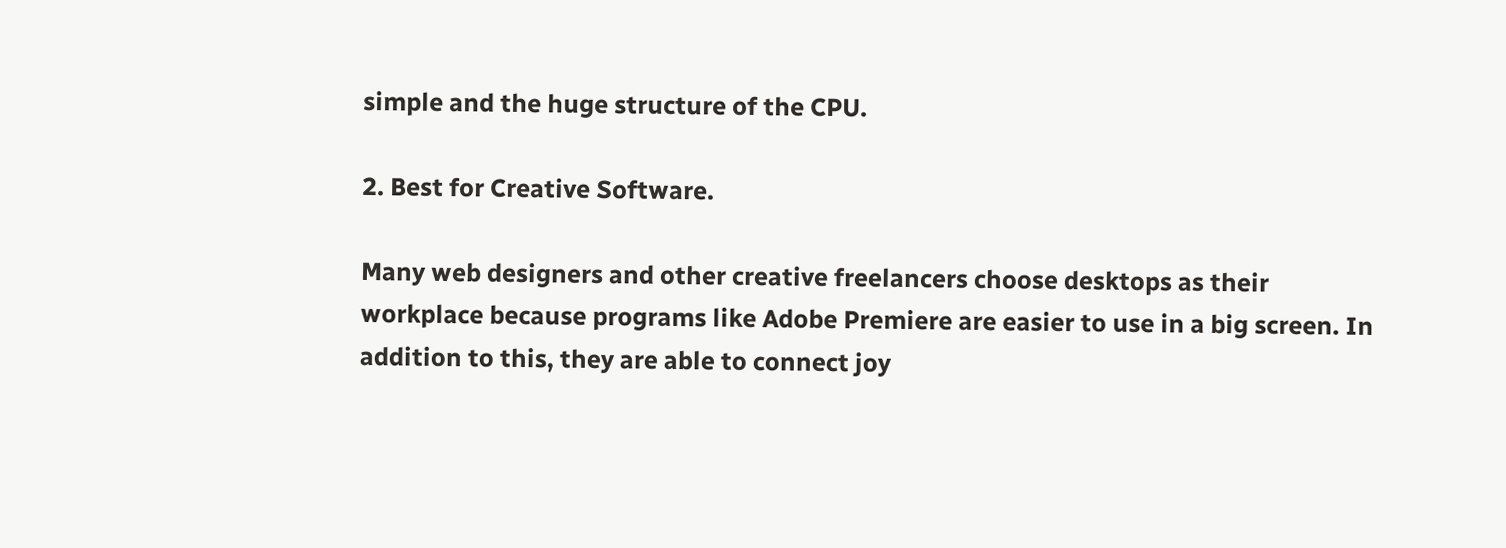simple and the huge structure of the CPU.

2. Best for Creative Software.

Many web designers and other creative freelancers choose desktops as their workplace because programs like Adobe Premiere are easier to use in a big screen. In addition to this, they are able to connect joy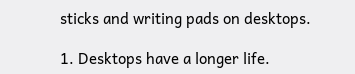sticks and writing pads on desktops.

1. Desktops have a longer life.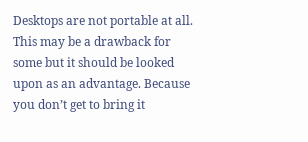Desktops are not portable at all. This may be a drawback for some but it should be looked upon as an advantage. Because you don’t get to bring it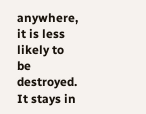anywhere, it is less likely to be destroyed. It stays in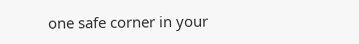one safe corner in your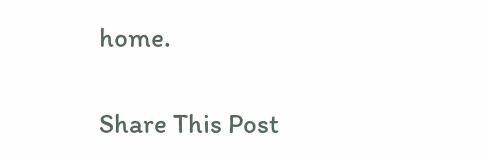home.

Share This Post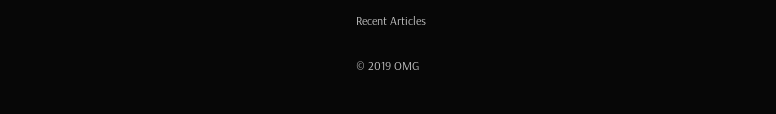Recent Articles

© 2019 OMG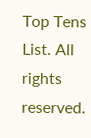Top Tens List. All rights reserved.